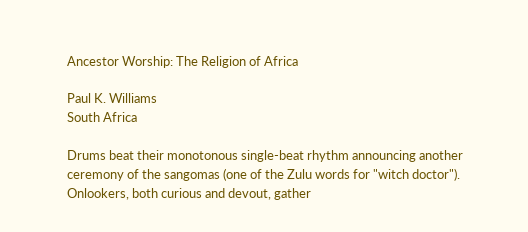Ancestor Worship: The Religion of Africa

Paul K. Williams
South Africa

Drums beat their monotonous single-beat rhythm announcing another ceremony of the sangomas (one of the Zulu words for "witch doctor"). Onlookers, both curious and devout, gather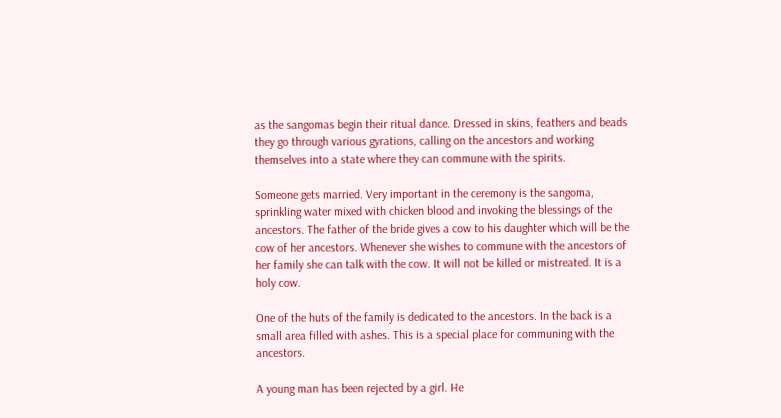as the sangomas begin their ritual dance. Dressed in skins, feathers and beads they go through various gyrations, calling on the ancestors and working themselves into a state where they can commune with the spirits.

Someone gets married. Very important in the ceremony is the sangoma, sprinkling water mixed with chicken blood and invoking the blessings of the ancestors. The father of the bride gives a cow to his daughter which will be the cow of her ancestors. Whenever she wishes to commune with the ancestors of her family she can talk with the cow. It will not be killed or mistreated. It is a holy cow.

One of the huts of the family is dedicated to the ancestors. In the back is a small area filled with ashes. This is a special place for communing with the ancestors.

A young man has been rejected by a girl. He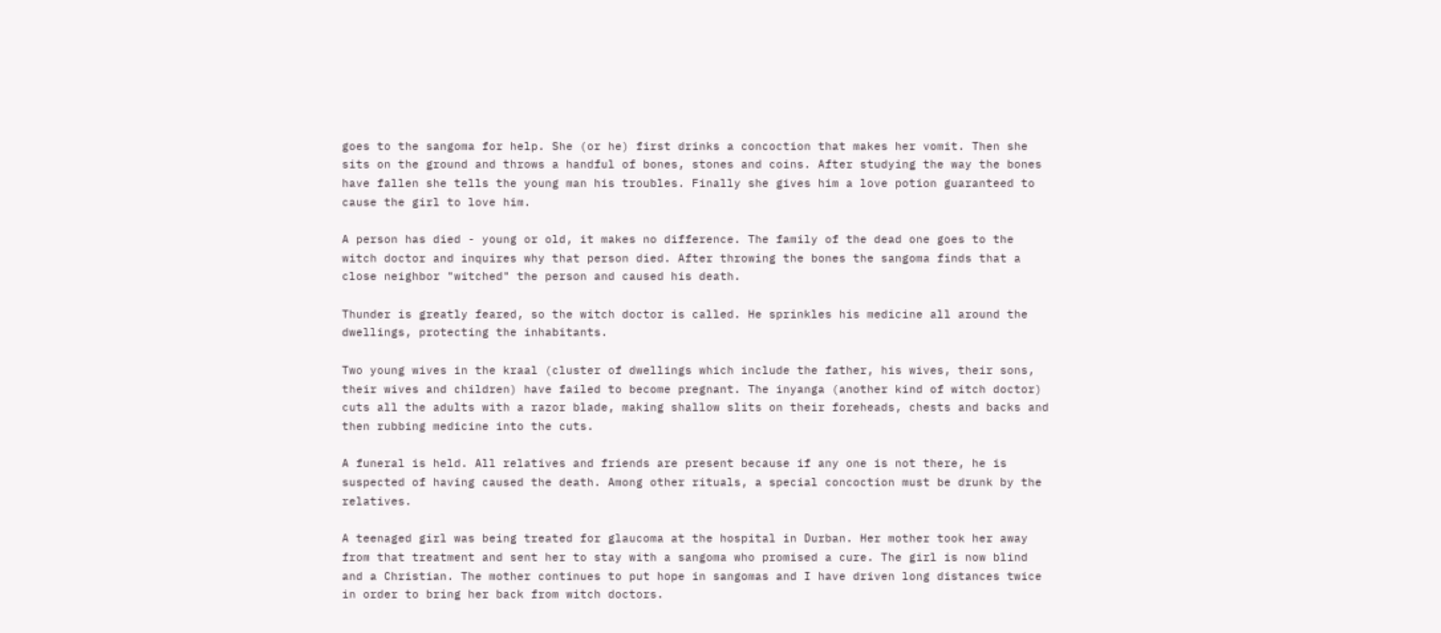goes to the sangoma for help. She (or he) first drinks a concoction that makes her vomit. Then she sits on the ground and throws a handful of bones, stones and coins. After studying the way the bones have fallen she tells the young man his troubles. Finally she gives him a love potion guaranteed to cause the girl to love him.

A person has died - young or old, it makes no difference. The family of the dead one goes to the witch doctor and inquires why that person died. After throwing the bones the sangoma finds that a close neighbor "witched" the person and caused his death.

Thunder is greatly feared, so the witch doctor is called. He sprinkles his medicine all around the dwellings, protecting the inhabitants.

Two young wives in the kraal (cluster of dwellings which include the father, his wives, their sons, their wives and children) have failed to become pregnant. The inyanga (another kind of witch doctor) cuts all the adults with a razor blade, making shallow slits on their foreheads, chests and backs and then rubbing medicine into the cuts.

A funeral is held. All relatives and friends are present because if any one is not there, he is suspected of having caused the death. Among other rituals, a special concoction must be drunk by the relatives.

A teenaged girl was being treated for glaucoma at the hospital in Durban. Her mother took her away from that treatment and sent her to stay with a sangoma who promised a cure. The girl is now blind and a Christian. The mother continues to put hope in sangomas and I have driven long distances twice in order to bring her back from witch doctors.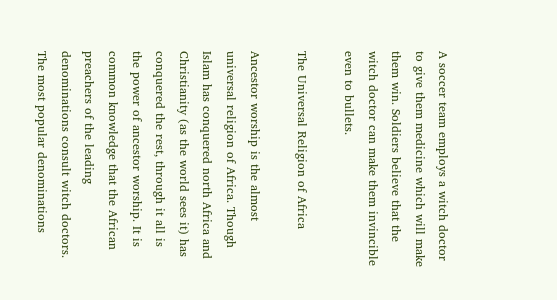A soccer team employs a witch doctor to give them medicine which will make them win. Soldiers believe that the witch doctor can make them invincible even to bullets.

The Universal Religion of Africa

Ancestor worship is the almost universal religion of Africa. Though Islam has conquered north Africa and Christianity (as the world sees it) has conquered the rest, through it all is the power of ancestor worship. It is common knowledge that the African preachers of the leading denominations consult witch doctors. The most popular denominations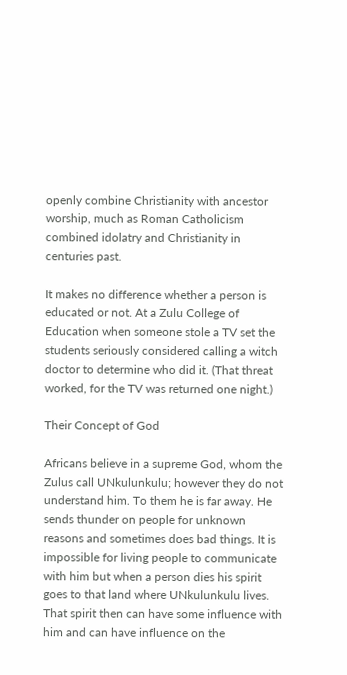openly combine Christianity with ancestor worship, much as Roman Catholicism combined idolatry and Christianity in centuries past.

It makes no difference whether a person is educated or not. At a Zulu College of Education when someone stole a TV set the students seriously considered calling a witch doctor to determine who did it. (That threat worked, for the TV was returned one night.)

Their Concept of God

Africans believe in a supreme God, whom the Zulus call UNkulunkulu; however they do not understand him. To them he is far away. He sends thunder on people for unknown reasons and sometimes does bad things. It is impossible for living people to communicate with him but when a person dies his spirit goes to that land where UNkulunkulu lives. That spirit then can have some influence with him and can have influence on the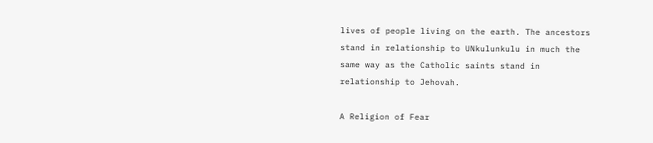lives of people living on the earth. The ancestors stand in relationship to UNkulunkulu in much the same way as the Catholic saints stand in relationship to Jehovah.

A Religion of Fear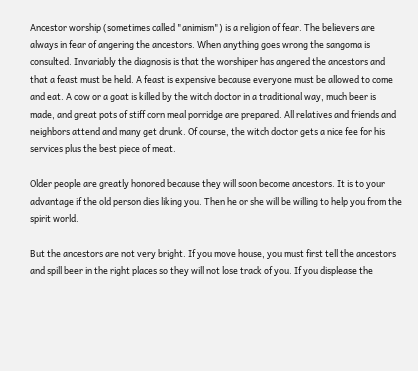Ancestor worship (sometimes called "animism") is a religion of fear. The believers are always in fear of angering the ancestors. When anything goes wrong the sangoma is consulted. Invariably the diagnosis is that the worshiper has angered the ancestors and that a feast must be held. A feast is expensive because everyone must be allowed to come and eat. A cow or a goat is killed by the witch doctor in a traditional way, much beer is made, and great pots of stiff corn meal porridge are prepared. All relatives and friends and neighbors attend and many get drunk. Of course, the witch doctor gets a nice fee for his services plus the best piece of meat.

Older people are greatly honored because they will soon become ancestors. It is to your advantage if the old person dies liking you. Then he or she will be willing to help you from the spirit world.

But the ancestors are not very bright. If you move house, you must first tell the ancestors and spill beer in the right places so they will not lose track of you. If you displease the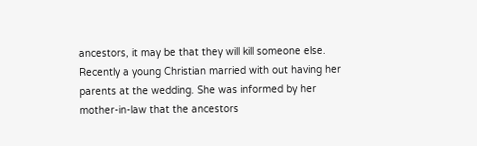ancestors, it may be that they will kill someone else. Recently a young Christian married with out having her parents at the wedding. She was informed by her mother-in-law that the ancestors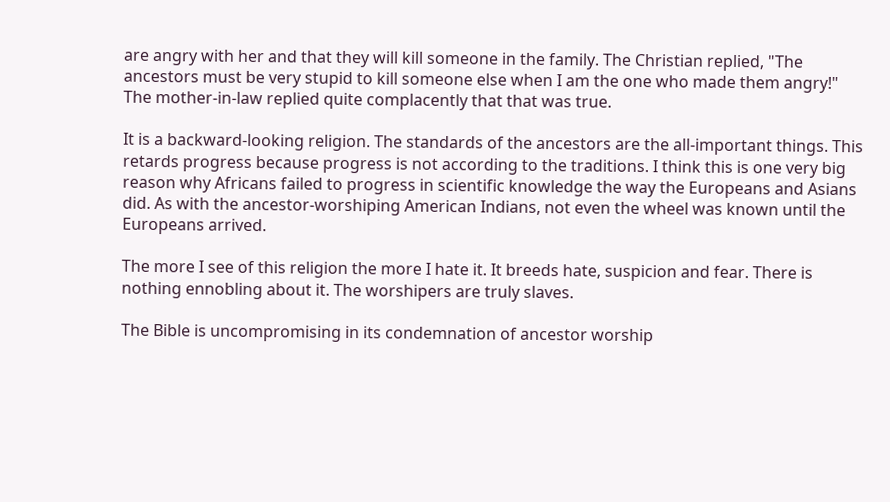are angry with her and that they will kill someone in the family. The Christian replied, "The ancestors must be very stupid to kill someone else when I am the one who made them angry!" The mother-in-law replied quite complacently that that was true.

It is a backward-looking religion. The standards of the ancestors are the all-important things. This retards progress because progress is not according to the traditions. I think this is one very big reason why Africans failed to progress in scientific knowledge the way the Europeans and Asians did. As with the ancestor-worshiping American Indians, not even the wheel was known until the Europeans arrived.

The more I see of this religion the more I hate it. It breeds hate, suspicion and fear. There is nothing ennobling about it. The worshipers are truly slaves.

The Bible is uncompromising in its condemnation of ancestor worship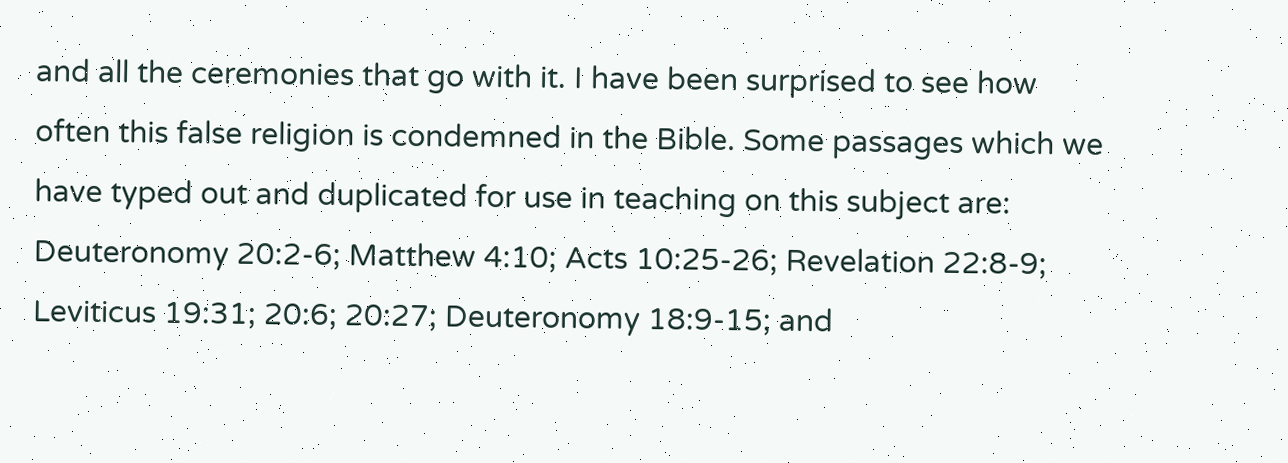and all the ceremonies that go with it. I have been surprised to see how often this false religion is condemned in the Bible. Some passages which we have typed out and duplicated for use in teaching on this subject are: Deuteronomy 20:2-6; Matthew 4:10; Acts 10:25-26; Revelation 22:8-9; Leviticus 19:31; 20:6; 20:27; Deuteronomy 18:9-15; and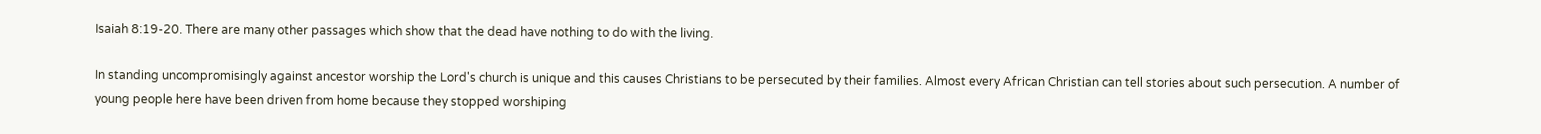Isaiah 8:19-20. There are many other passages which show that the dead have nothing to do with the living.

In standing uncompromisingly against ancestor worship the Lord's church is unique and this causes Christians to be persecuted by their families. Almost every African Christian can tell stories about such persecution. A number of young people here have been driven from home because they stopped worshiping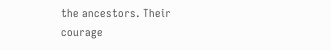the ancestors. Their courage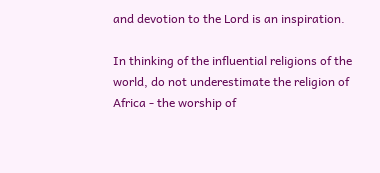and devotion to the Lord is an inspiration.

In thinking of the influential religions of the world, do not underestimate the religion of Africa - the worship of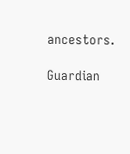ancestors.

Guardian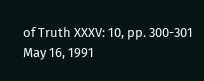of Truth XXXV: 10, pp. 300-301
May 16, 1991